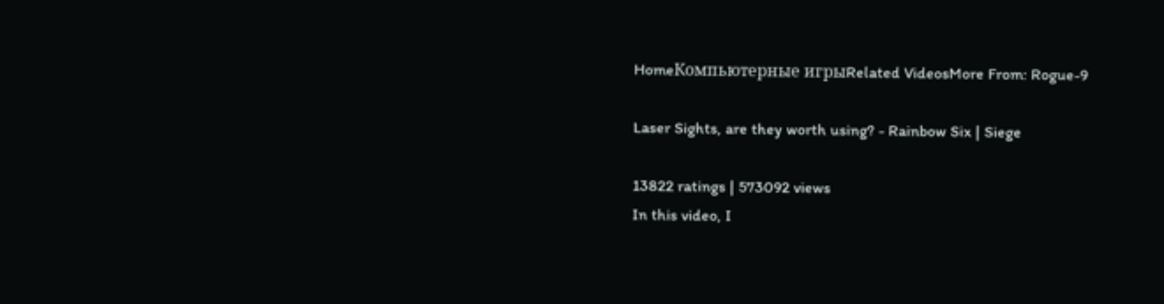HomeКомпьютерные игрыRelated VideosMore From: Rogue-9

Laser Sights, are they worth using? - Rainbow Six | Siege

13822 ratings | 573092 views
In this video, I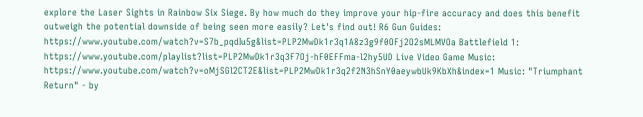explore the Laser Sights in Rainbow Six Siege. By how much do they improve your hip-fire accuracy and does this benefit outweigh the potential downside of being seen more easily? Let's find out! R6 Gun Guides: https://www.youtube.com/watch?v=S7b_pqdIu5g&list=PLP2MwDk1r3q1A8z3g9f0OFj2O2sMLMVOa Battlefield 1: https://www.youtube.com/playlist?list=PLP2MwDk1r3q3F7Oj-hF0EFFma-l2hy5UD Live Video Game Music: https://www.youtube.com/watch?v=oMjSGl2CT2E&list=PLP2MwDk1r3q2f2N3hSnY0aeywbUk9KbXh&index=1 Music: "Triumphant Return" - by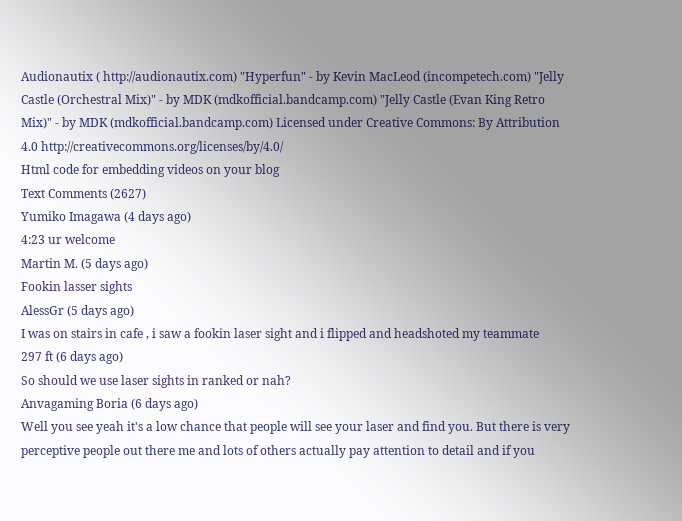Audionautix ( http://audionautix.com) "Hyperfun" - by Kevin MacLeod (incompetech.com) "Jelly Castle (Orchestral Mix)" - by MDK (mdkofficial.bandcamp.com) "Jelly Castle (Evan King Retro Mix)" - by MDK (mdkofficial.bandcamp.com) Licensed under Creative Commons: By Attribution 4.0 http://creativecommons.org/licenses/by/4.0/
Html code for embedding videos on your blog
Text Comments (2627)
Yumiko Imagawa (4 days ago)
4:23 ur welcome
Martin M. (5 days ago)
Fookin lasser sights
AlessGr (5 days ago)
I was on stairs in cafe , i saw a fookin laser sight and i flipped and headshoted my teammate
297 ft (6 days ago)
So should we use laser sights in ranked or nah?
Anvagaming Boria (6 days ago)
Well you see yeah it's a low chance that people will see your laser and find you. But there is very perceptive people out there me and lots of others actually pay attention to detail and if you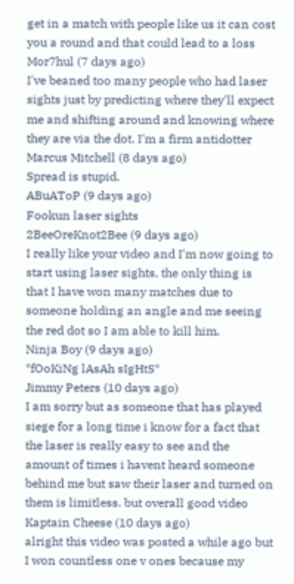get in a match with people like us it can cost you a round and that could lead to a loss
Mor7hul (7 days ago)
I've beaned too many people who had laser sights just by predicting where they'll expect me and shifting around and knowing where they are via the dot. I'm a firm antidotter
Marcus Mitchell (8 days ago)
Spread is stupid.
ABuAToP (9 days ago)
Fookun laser sights
2BeeOreKnot2Bee (9 days ago)
I really like your video and I'm now going to start using laser sights, the only thing is that I have won many matches due to someone holding an angle and me seeing the red dot so I am able to kill him.
Ninja Boy (9 days ago)
*fOoKiNg lAsAh sIgHtS*
Jimmy Peters (10 days ago)
I am sorry but as someone that has played siege for a long time i know for a fact that the laser is really easy to see and the amount of times i havent heard someone behind me but saw their laser and turned on them is limitless. but overall good video
Kaptain Cheese (10 days ago)
alright this video was posted a while ago but I won countless one v ones because my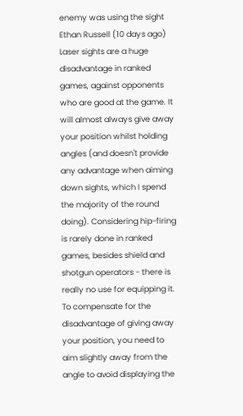enemy was using the sight
Ethan Russell (10 days ago)
Laser sights are a huge disadvantage in ranked games, against opponents who are good at the game. It will almost always give away your position whilst holding angles (and doesn't provide any advantage when aiming down sights, which I spend the majority of the round doing). Considering hip-firing is rarely done in ranked games, besides shield and shotgun operators - there is really no use for equipping it. To compensate for the disadvantage of giving away your position, you need to aim slightly away from the angle to avoid displaying the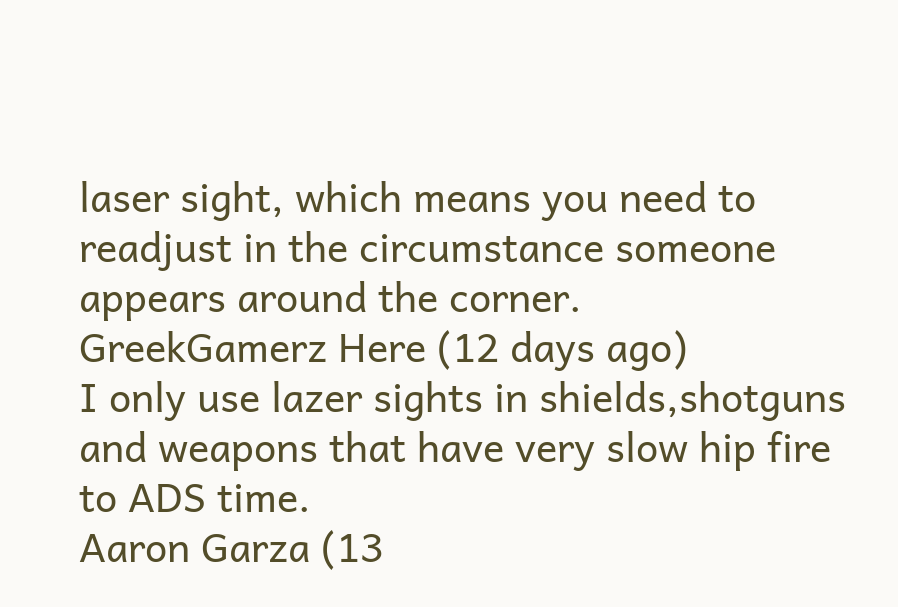laser sight, which means you need to readjust in the circumstance someone appears around the corner.
GreekGamerz Here (12 days ago)
I only use lazer sights in shields,shotguns and weapons that have very slow hip fire to ADS time.
Aaron Garza (13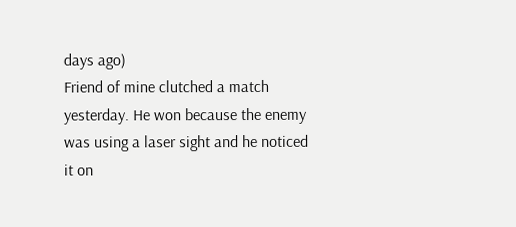days ago)
Friend of mine clutched a match yesterday. He won because the enemy was using a laser sight and he noticed it on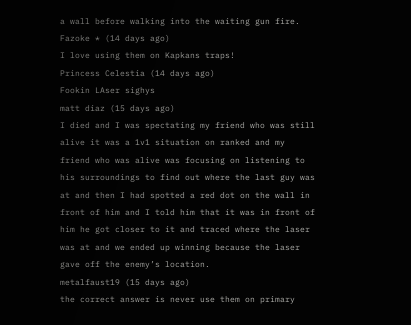a wall before walking into the waiting gun fire.
Fazoke * (14 days ago)
I love using them on Kapkans traps!
Princess Celestia (14 days ago)
Fookin LAser sighys
matt diaz (15 days ago)
I died and I was spectating my friend who was still alive it was a 1v1 situation on ranked and my friend who was alive was focusing on listening to his surroundings to find out where the last guy was at and then I had spotted a red dot on the wall in front of him and I told him that it was in front of him he got closer to it and traced where the laser was at and we ended up winning because the laser gave off the enemy’s location.
metalfaust19 (15 days ago)
the correct answer is never use them on primary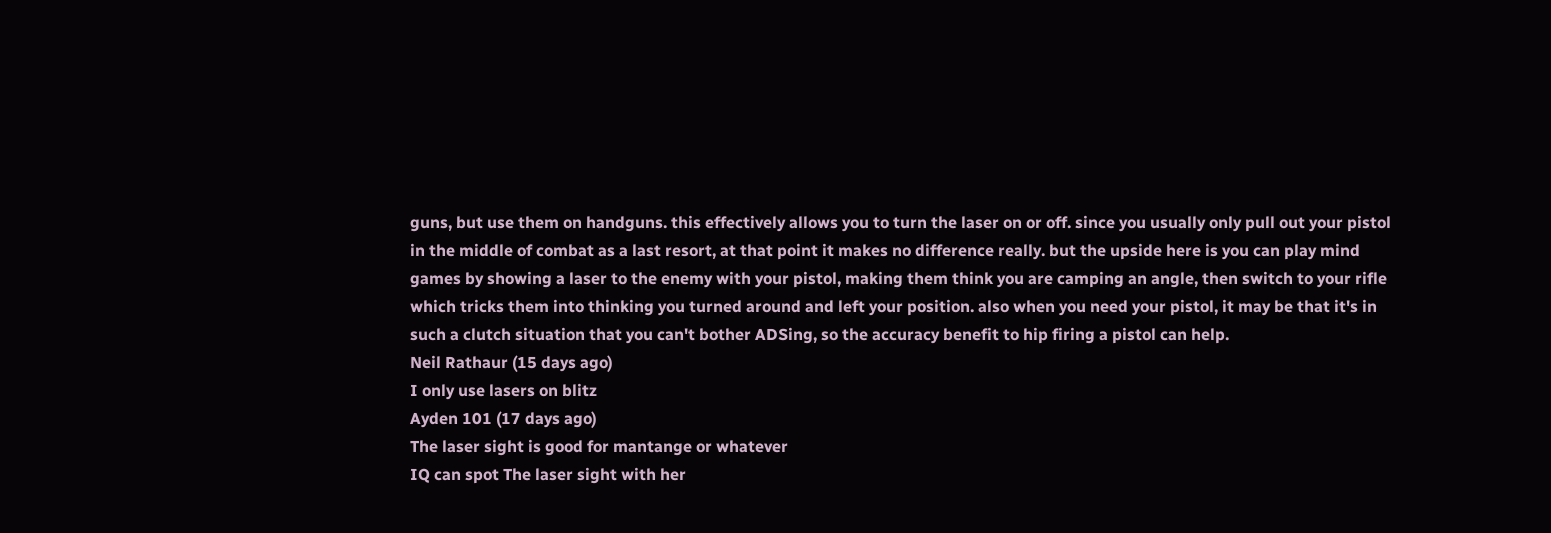guns, but use them on handguns. this effectively allows you to turn the laser on or off. since you usually only pull out your pistol in the middle of combat as a last resort, at that point it makes no difference really. but the upside here is you can play mind games by showing a laser to the enemy with your pistol, making them think you are camping an angle, then switch to your rifle which tricks them into thinking you turned around and left your position. also when you need your pistol, it may be that it's in such a clutch situation that you can't bother ADSing, so the accuracy benefit to hip firing a pistol can help.
Neil Rathaur (15 days ago)
I only use lasers on blitz
Ayden 101 (17 days ago)
The laser sight is good for mantange or whatever
IQ can spot The laser sight with her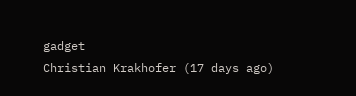gadget
Christian Krakhofer (17 days ago)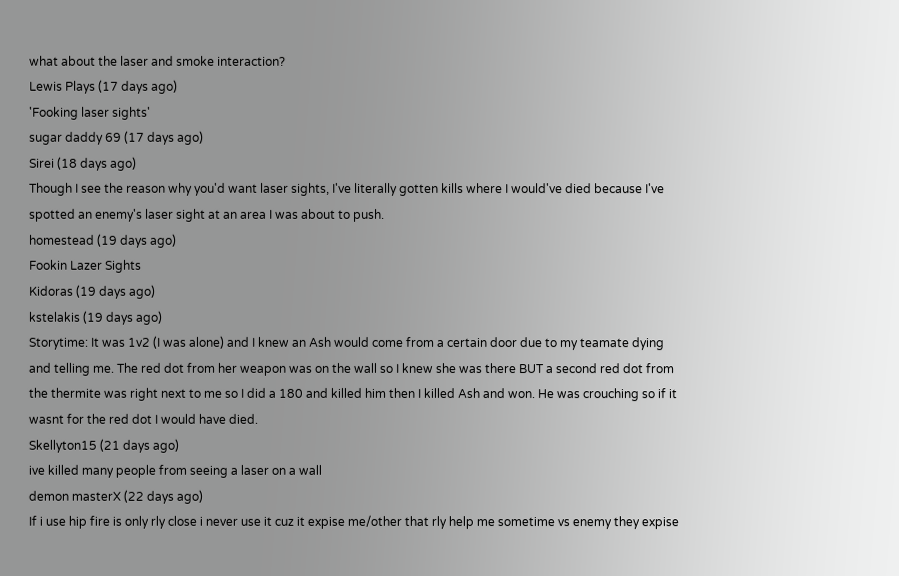what about the laser and smoke interaction?
Lewis Plays (17 days ago)
'Fooking laser sights'
sugar daddy 69 (17 days ago)
Sirei (18 days ago)
Though I see the reason why you'd want laser sights, I've literally gotten kills where I would've died because I've spotted an enemy's laser sight at an area I was about to push.
homestead (19 days ago)
Fookin Lazer Sights
Kidoras (19 days ago)
kstelakis (19 days ago)
Storytime: It was 1v2 (I was alone) and I knew an Ash would come from a certain door due to my teamate dying and telling me. The red dot from her weapon was on the wall so I knew she was there BUT a second red dot from the thermite was right next to me so I did a 180 and killed him then I killed Ash and won. He was crouching so if it wasnt for the red dot I would have died.
Skellyton15 (21 days ago)
ive killed many people from seeing a laser on a wall
demon masterX (22 days ago)
If i use hip fire is only rly close i never use it cuz it expise me/other that rly help me sometime vs enemy they expise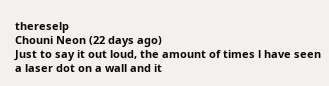thereselp
Chouni Neon (22 days ago)
Just to say it out loud, the amount of times l have seen a laser dot on a wall and it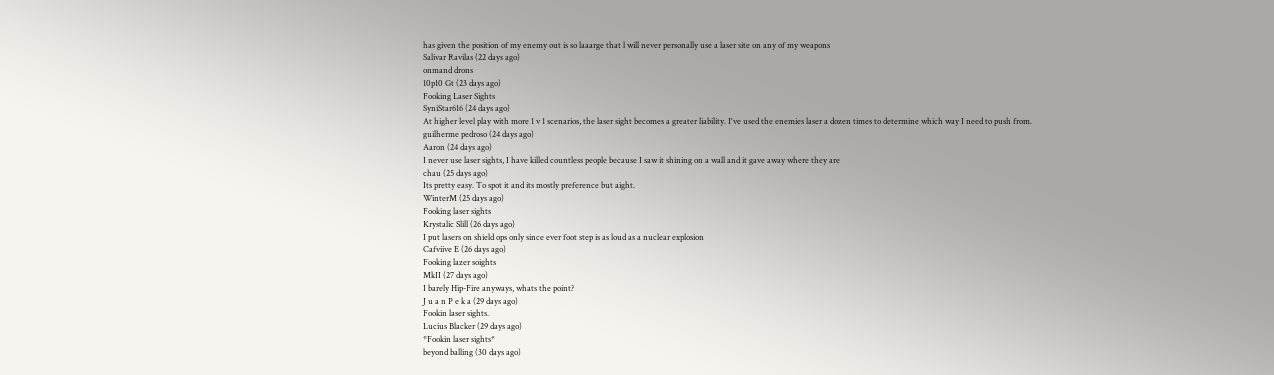has given the position of my enemy out is so laaarge that l will never personally use a laser site on any of my weapons
Salivar Ravilas (22 days ago)
onmand drons
10p10 Gt (23 days ago)
Fooking Laser Sights
SyniStar616 (24 days ago)
At higher level play with more 1 v 1 scenarios, the laser sight becomes a greater liability. I've used the enemies laser a dozen times to determine which way I need to push from.
guilherme pedroso (24 days ago)
Aaron (24 days ago)
I never use laser sights, I have killed countless people because I saw it shining on a wall and it gave away where they are
chau (25 days ago)
Its pretty easy. To spot it and its mostly preference but aight.
WinterM (25 days ago)
Fooking laser sights
Krystalic Slill (26 days ago)
I put lasers on shield ops only since ever foot step is as loud as a nuclear explosion
Cafviive E (26 days ago)
Fooking lazer soights
MkII (27 days ago)
I barely Hip-Fire anyways, whats the point?
J u a n P e k a (29 days ago)
Fookin laser sights.
Lucius Blacker (29 days ago)
*Fookin laser sights*
beyond balling (30 days ago)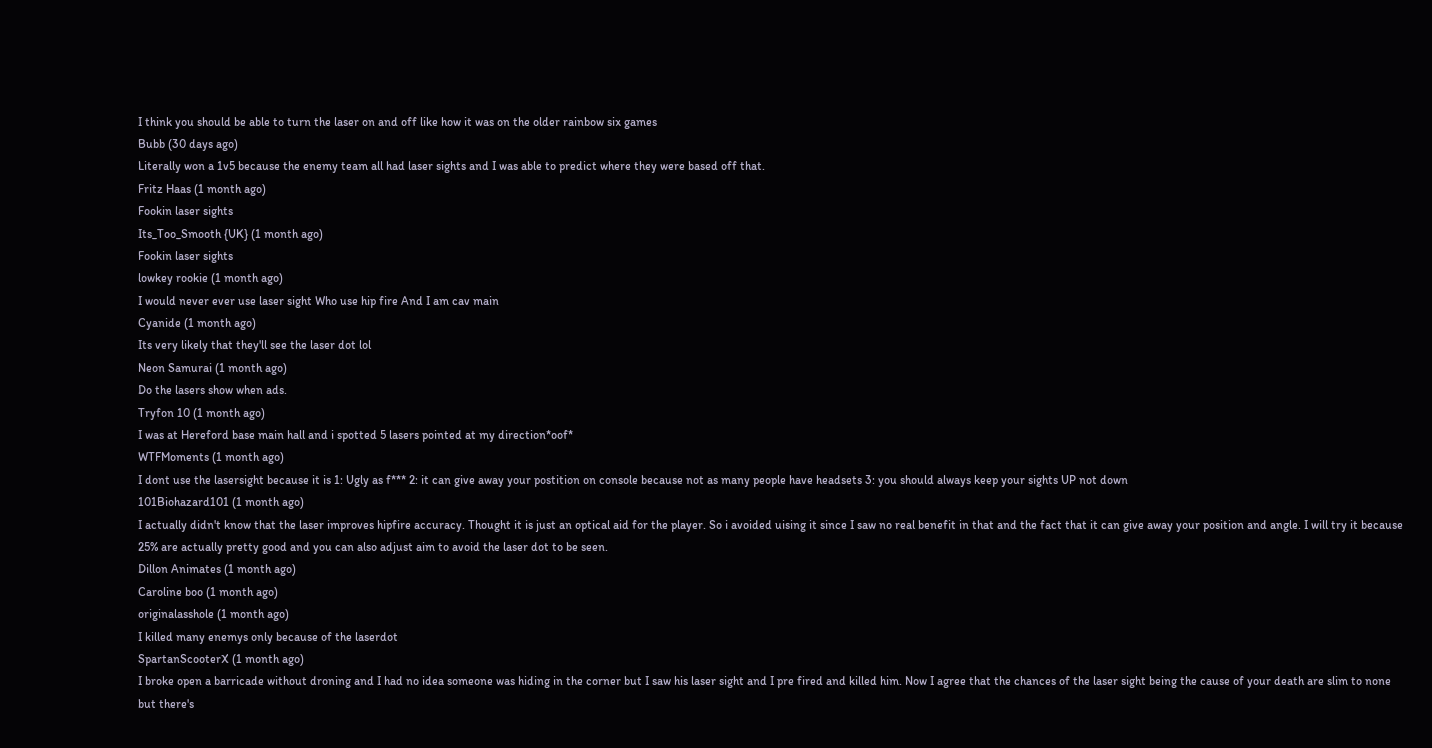I think you should be able to turn the laser on and off like how it was on the older rainbow six games
Bubb (30 days ago)
Literally won a 1v5 because the enemy team all had laser sights and I was able to predict where they were based off that.
Fritz Haas (1 month ago)
Fookin laser sights
Its_Too_Smooth {UK} (1 month ago)
Fookin laser sights
lowkey rookie (1 month ago)
I would never ever use laser sight Who use hip fire And I am cav main
Cyanide (1 month ago)
Its very likely that they'll see the laser dot lol
Neon Samurai (1 month ago)
Do the lasers show when ads.
Tryfon 10 (1 month ago)
I was at Hereford base main hall and i spotted 5 lasers pointed at my direction*oof*
WTFMoments (1 month ago)
I dont use the lasersight because it is 1: Ugly as f*** 2: it can give away your postition on console because not as many people have headsets 3: you should always keep your sights UP not down
101Biohazard101 (1 month ago)
I actually didn't know that the laser improves hipfire accuracy. Thought it is just an optical aid for the player. So i avoided uising it since I saw no real benefit in that and the fact that it can give away your position and angle. I will try it because 25% are actually pretty good and you can also adjust aim to avoid the laser dot to be seen.
Dillon Animates (1 month ago)
Caroline boo (1 month ago)
originalasshole (1 month ago)
I killed many enemys only because of the laserdot
SpartanScooterX (1 month ago)
I broke open a barricade without droning and I had no idea someone was hiding in the corner but I saw his laser sight and I pre fired and killed him. Now I agree that the chances of the laser sight being the cause of your death are slim to none but there's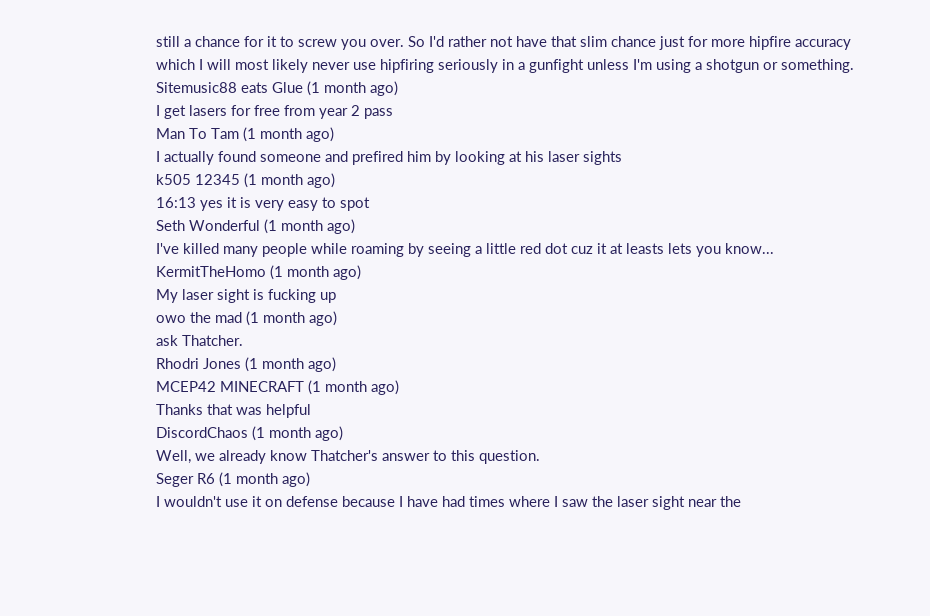still a chance for it to screw you over. So I'd rather not have that slim chance just for more hipfire accuracy which I will most likely never use hipfiring seriously in a gunfight unless I'm using a shotgun or something.
Sitemusic88 eats Glue (1 month ago)
I get lasers for free from year 2 pass
Man To Tam (1 month ago)
I actually found someone and prefired him by looking at his laser sights
k505 12345 (1 month ago)
16:13 yes it is very easy to spot
Seth Wonderful (1 month ago)
I've killed many people while roaming by seeing a little red dot cuz it at leasts lets you know...
KermitTheHomo (1 month ago)
My laser sight is fucking up
owo the mad (1 month ago)
ask Thatcher.
Rhodri Jones (1 month ago)
MCEP42 MINECRAFT (1 month ago)
Thanks that was helpful
DiscordChaos (1 month ago)
Well, we already know Thatcher's answer to this question.
Seger R6 (1 month ago)
I wouldn't use it on defense because I have had times where I saw the laser sight near the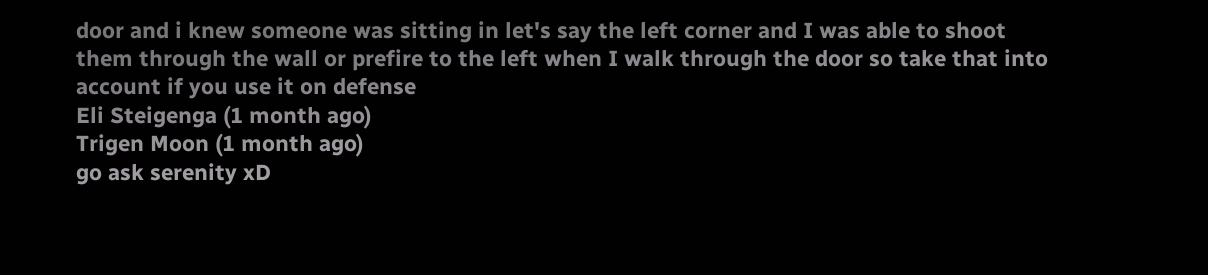door and i knew someone was sitting in let's say the left corner and I was able to shoot them through the wall or prefire to the left when I walk through the door so take that into account if you use it on defense
Eli Steigenga (1 month ago)
Trigen Moon (1 month ago)
go ask serenity xD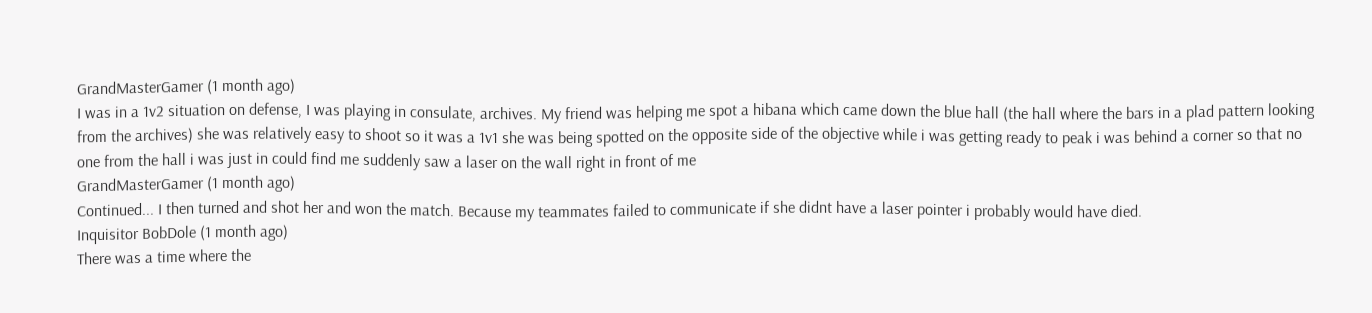GrandMasterGamer (1 month ago)
I was in a 1v2 situation on defense, I was playing in consulate, archives. My friend was helping me spot a hibana which came down the blue hall (the hall where the bars in a plad pattern looking from the archives) she was relatively easy to shoot so it was a 1v1 she was being spotted on the opposite side of the objective while i was getting ready to peak i was behind a corner so that no one from the hall i was just in could find me suddenly saw a laser on the wall right in front of me
GrandMasterGamer (1 month ago)
Continued... I then turned and shot her and won the match. Because my teammates failed to communicate if she didnt have a laser pointer i probably would have died.
Inquisitor BobDole (1 month ago)
There was a time where the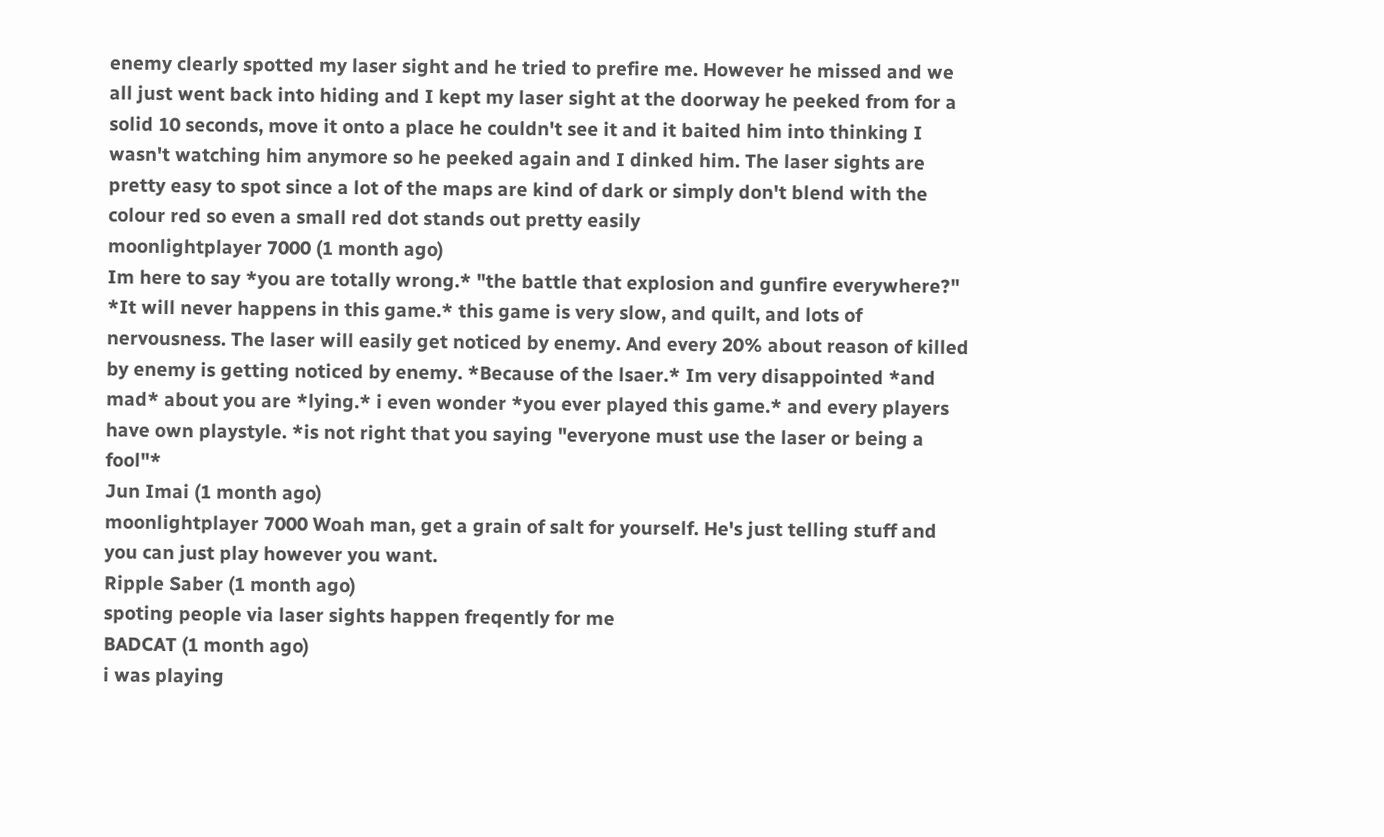enemy clearly spotted my laser sight and he tried to prefire me. However he missed and we all just went back into hiding and I kept my laser sight at the doorway he peeked from for a solid 10 seconds, move it onto a place he couldn't see it and it baited him into thinking I wasn't watching him anymore so he peeked again and I dinked him. The laser sights are pretty easy to spot since a lot of the maps are kind of dark or simply don't blend with the colour red so even a small red dot stands out pretty easily
moonlightplayer 7000 (1 month ago)
Im here to say *you are totally wrong.* "the battle that explosion and gunfire everywhere?" *It will never happens in this game.* this game is very slow, and quilt, and lots of nervousness. The laser will easily get noticed by enemy. And every 20% about reason of killed by enemy is getting noticed by enemy. *Because of the lsaer.* Im very disappointed *and mad* about you are *lying.* i even wonder *you ever played this game.* and every players have own playstyle. *is not right that you saying "everyone must use the laser or being a fool"*
Jun Imai (1 month ago)
moonlightplayer 7000 Woah man, get a grain of salt for yourself. He's just telling stuff and you can just play however you want.
Ripple Saber (1 month ago)
spoting people via laser sights happen freqently for me
BADCAT (1 month ago)
i was playing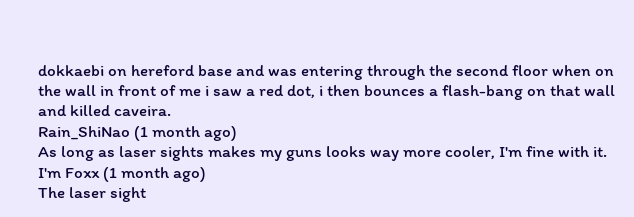dokkaebi on hereford base and was entering through the second floor when on the wall in front of me i saw a red dot, i then bounces a flash-bang on that wall and killed caveira.
Rain_ShiNao (1 month ago)
As long as laser sights makes my guns looks way more cooler, I'm fine with it.
I'm Foxx (1 month ago)
The laser sight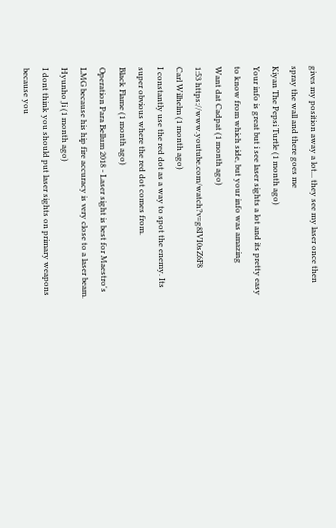gives my position away a lot... they see my laser once then spray the wall and there goes me
Kiyan The Pepsi Turtle (1 month ago)
Your info is great but i see laser sights a lot and its pretty easy to know from which side, but your info was amazing
Want dat Cadpat (1 month ago)
1:53 https://www.youtube.com/watch?v=g8IVI0sZ6F8
Carl Wilhelm (1 month ago)
I constantly use the red dot as a way to spot the enemy. Its super obvious where the red dot comes from.
Black Flame (1 month ago)
Operation Para Bellum 2018 - Laser sight is best for Maestro's LMG because his hip fire accuracy is very close to a laser beam.
Hyunho Ji (1 month ago)
I dont think you should put laser sights on primary weapons because you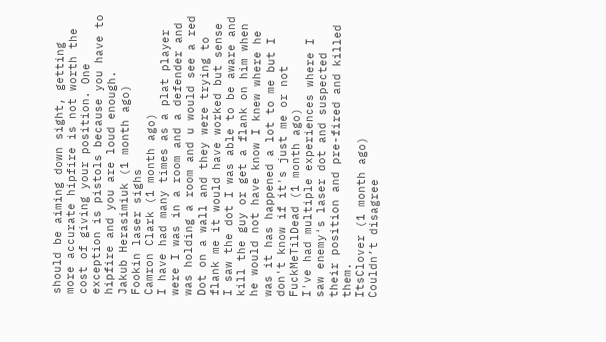should be aiming down sight, getting more accurate hipfire is not worth the cost of giving your position. One exception is pistols because you have to hipfire and you are loud enough.
Jakub Herasimiuk (1 month ago)
Fookin laser sighs
Camron Clark (1 month ago)
I have had many times as a plat player were I was in a room and a defender and was holding a room and u would see a red Dot on a wall and they were trying to flank me it would have worked but sense I saw the dot I was able to be aware and kill the guy or get a flank on him when he would not have know I knew where he was it has happened a lot to me but I don't know if it's just me or not
FuckMeTilDead (1 month ago)
I've had multiple experiences where I saw enemy's laser dot and suspected their position and pre-fired and killed them.
ItsClover (1 month ago)
Couldn’t disagree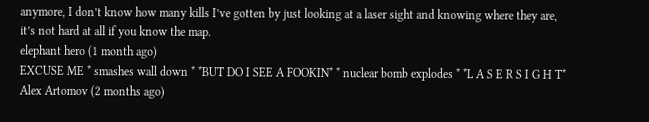anymore, I don’t know how many kills I’ve gotten by just looking at a laser sight and knowing where they are, it’s not hard at all if you know the map.
elephant hero (1 month ago)
EXCUSE ME * smashes wall down * *BUT DO I SEE A FOOKIN* * nuclear bomb explodes * *L A S E R S I G H T*
Alex Artomov (2 months ago)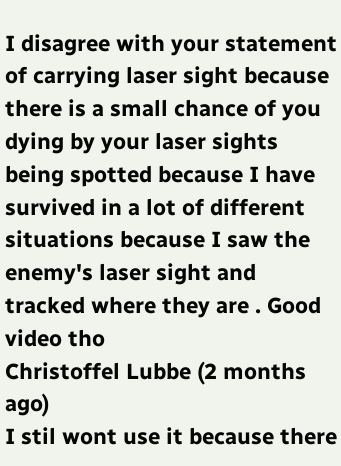I disagree with your statement of carrying laser sight because there is a small chance of you dying by your laser sights being spotted because I have survived in a lot of different situations because I saw the enemy's laser sight and tracked where they are . Good video tho
Christoffel Lubbe (2 months ago)
I stil wont use it because there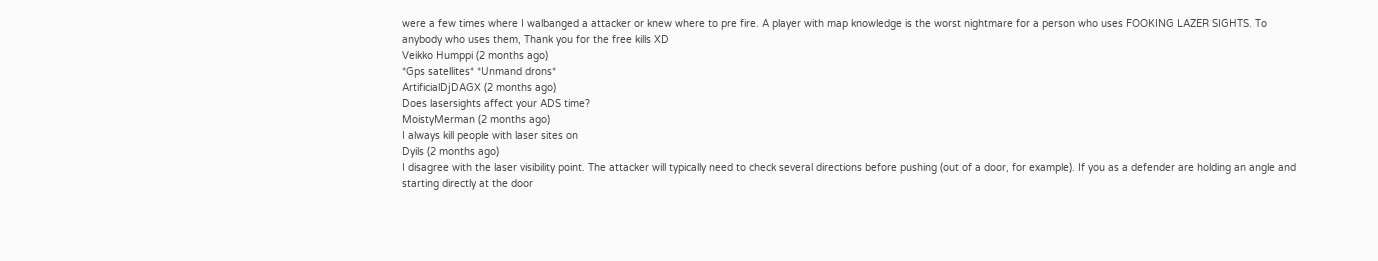were a few times where I walbanged a attacker or knew where to pre fire. A player with map knowledge is the worst nightmare for a person who uses FOOKING LAZER SIGHTS. To anybody who uses them, Thank you for the free kills XD
Veikko Humppi (2 months ago)
*Gps satellites* *Unmand drons*
ArtificialDjDAGX (2 months ago)
Does lasersights affect your ADS time?
MoistyMerman (2 months ago)
I always kill people with laser sites on
Dyils (2 months ago)
I disagree with the laser visibility point. The attacker will typically need to check several directions before pushing (out of a door, for example). If you as a defender are holding an angle and starting directly at the door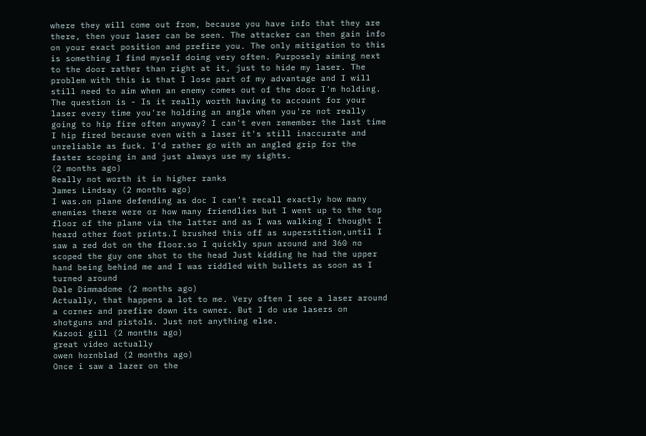where they will come out from, because you have info that they are there, then your laser can be seen. The attacker can then gain info on your exact position and prefire you. The only mitigation to this is something I find myself doing very often. Purposely aiming next to the door rather than right at it, just to hide my laser. The problem with this is that I lose part of my advantage and I will still need to aim when an enemy comes out of the door I'm holding. The question is - Is it really worth having to account for your laser every time you're holding an angle when you're not really going to hip fire often anyway? I can't even remember the last time I hip fired because even with a laser it's still inaccurate and unreliable as fuck. I'd rather go with an angled grip for the faster scoping in and just always use my sights.
(2 months ago)
Really not worth it in higher ranks
James Lindsay (2 months ago)
I was.on plane defending as doc I can’t recall exactly how many enemies there were or how many friendlies but I went up to the top floor of the plane via the latter and as I was walking I thought I heard other foot prints.I brushed this off as superstition,until I saw a red dot on the floor.so I quickly spun around and 360 no scoped the guy one shot to the head Just kidding he had the upper hand being behind me and I was riddled with bullets as soon as I turned around
Dale Dimmadome (2 months ago)
Actually, that happens a lot to me. Very often I see a laser around a corner and prefire down its owner. But I do use lasers on shotguns and pistols. Just not anything else.
Kazooi gill (2 months ago)
great video actually
owen hornblad (2 months ago)
Once i saw a lazer on the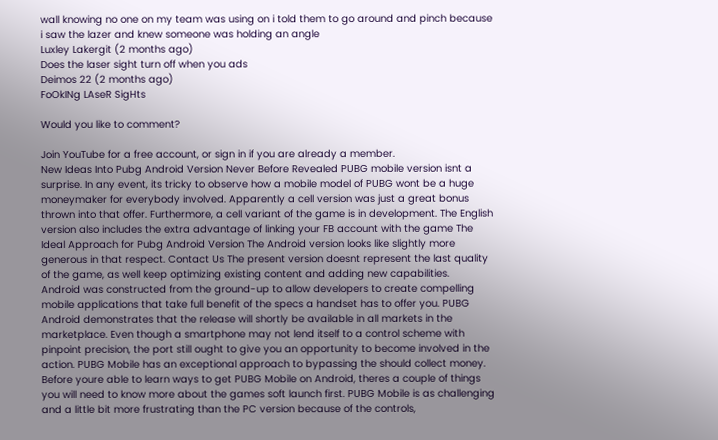wall knowing no one on my team was using on i told them to go around and pinch because i saw the lazer and knew someone was holding an angle
Luxley Lakergit (2 months ago)
Does the laser sight turn off when you ads
Deimos 22 (2 months ago)
FoOkINg LAseR SigHts

Would you like to comment?

Join YouTube for a free account, or sign in if you are already a member.
New Ideas Into Pubg Android Version Never Before Revealed PUBG mobile version isnt a surprise. In any event, its tricky to observe how a mobile model of PUBG wont be a huge moneymaker for everybody involved. Apparently a cell version was just a great bonus thrown into that offer. Furthermore, a cell variant of the game is in development. The English version also includes the extra advantage of linking your FB account with the game The Ideal Approach for Pubg Android Version The Android version looks like slightly more generous in that respect. Contact Us The present version doesnt represent the last quality of the game, as well keep optimizing existing content and adding new capabilities.
Android was constructed from the ground-up to allow developers to create compelling mobile applications that take full benefit of the specs a handset has to offer you. PUBG Android demonstrates that the release will shortly be available in all markets in the marketplace. Even though a smartphone may not lend itself to a control scheme with pinpoint precision, the port still ought to give you an opportunity to become involved in the action. PUBG Mobile has an exceptional approach to bypassing the should collect money. Before youre able to learn ways to get PUBG Mobile on Android, theres a couple of things you will need to know more about the games soft launch first. PUBG Mobile is as challenging and a little bit more frustrating than the PC version because of the controls,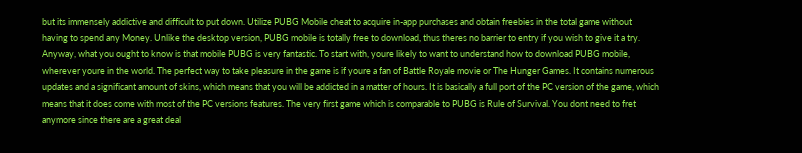but its immensely addictive and difficult to put down. Utilize PUBG Mobile cheat to acquire in-app purchases and obtain freebies in the total game without having to spend any Money. Unlike the desktop version, PUBG mobile is totally free to download, thus theres no barrier to entry if you wish to give it a try. Anyway, what you ought to know is that mobile PUBG is very fantastic. To start with, youre likely to want to understand how to download PUBG mobile, wherever youre in the world. The perfect way to take pleasure in the game is if youre a fan of Battle Royale movie or The Hunger Games. It contains numerous updates and a significant amount of skins, which means that you will be addicted in a matter of hours. It is basically a full port of the PC version of the game, which means that it does come with most of the PC versions features. The very first game which is comparable to PUBG is Rule of Survival. You dont need to fret anymore since there are a great deal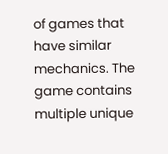of games that have similar mechanics. The game contains multiple unique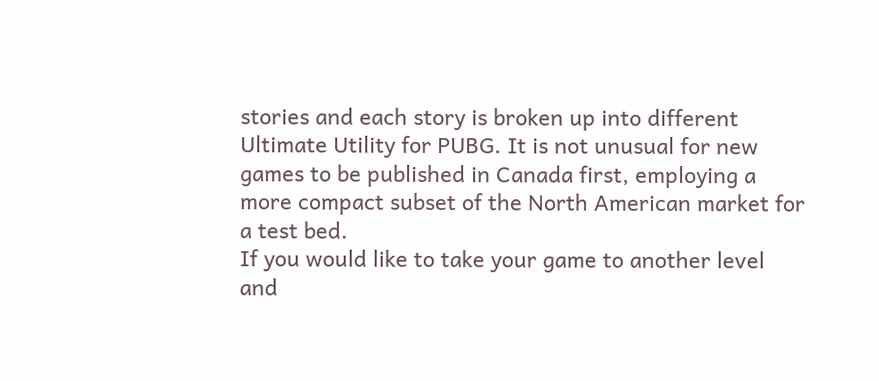stories and each story is broken up into different Ultimate Utility for PUBG. It is not unusual for new games to be published in Canada first, employing a more compact subset of the North American market for a test bed.
If you would like to take your game to another level and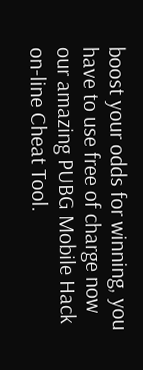boost your odds for winning, you have to use free of charge now our amazing PUBG Mobile Hack on-line Cheat Tool.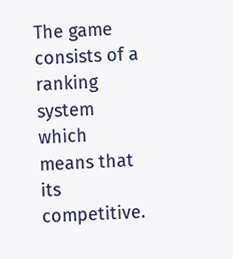The game consists of a ranking system which means that its competitive.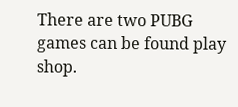There are two PUBG games can be found play shop.